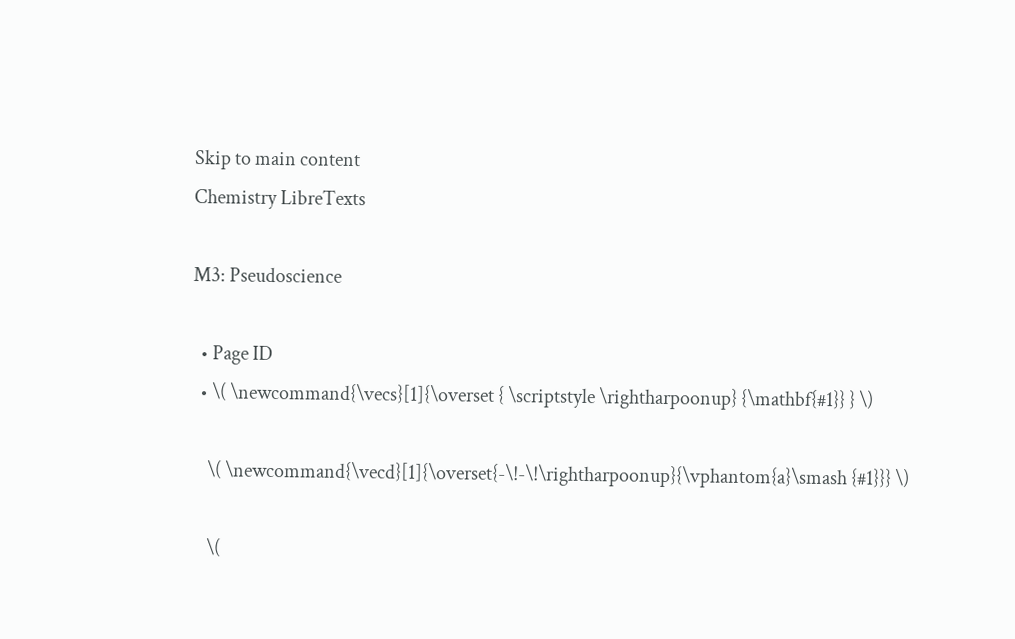Skip to main content
Chemistry LibreTexts

M3: Pseudoscience

  • Page ID
  • \( \newcommand{\vecs}[1]{\overset { \scriptstyle \rightharpoonup} {\mathbf{#1}} } \)

    \( \newcommand{\vecd}[1]{\overset{-\!-\!\rightharpoonup}{\vphantom{a}\smash {#1}}} \)

    \(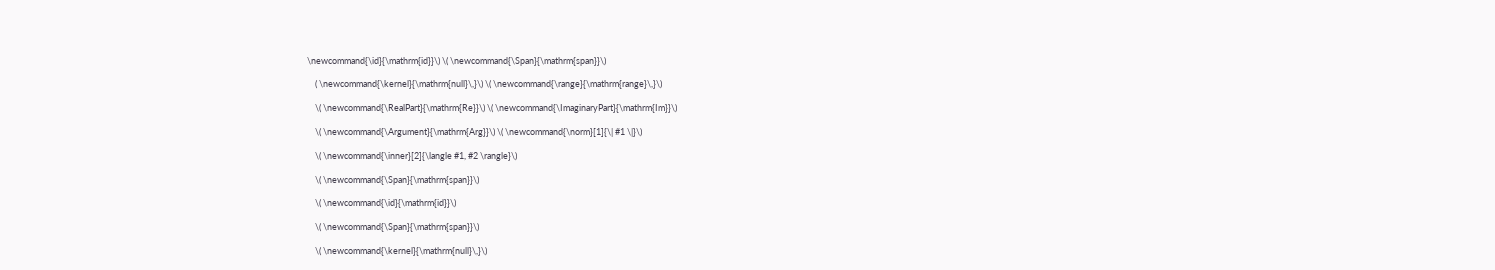\newcommand{\id}{\mathrm{id}}\) \( \newcommand{\Span}{\mathrm{span}}\)

    ( \newcommand{\kernel}{\mathrm{null}\,}\) \( \newcommand{\range}{\mathrm{range}\,}\)

    \( \newcommand{\RealPart}{\mathrm{Re}}\) \( \newcommand{\ImaginaryPart}{\mathrm{Im}}\)

    \( \newcommand{\Argument}{\mathrm{Arg}}\) \( \newcommand{\norm}[1]{\| #1 \|}\)

    \( \newcommand{\inner}[2]{\langle #1, #2 \rangle}\)

    \( \newcommand{\Span}{\mathrm{span}}\)

    \( \newcommand{\id}{\mathrm{id}}\)

    \( \newcommand{\Span}{\mathrm{span}}\)

    \( \newcommand{\kernel}{\mathrm{null}\,}\)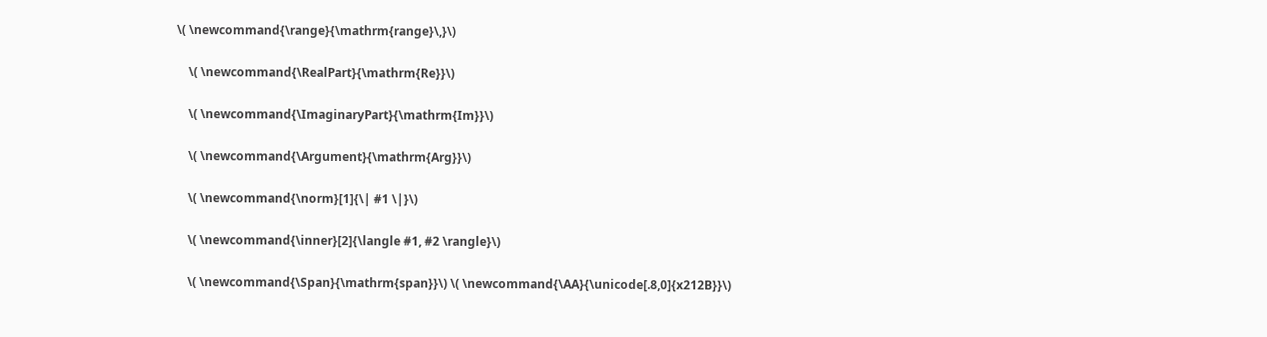\( \newcommand{\range}{\mathrm{range}\,}\)

    \( \newcommand{\RealPart}{\mathrm{Re}}\)

    \( \newcommand{\ImaginaryPart}{\mathrm{Im}}\)

    \( \newcommand{\Argument}{\mathrm{Arg}}\)

    \( \newcommand{\norm}[1]{\| #1 \|}\)

    \( \newcommand{\inner}[2]{\langle #1, #2 \rangle}\)

    \( \newcommand{\Span}{\mathrm{span}}\) \( \newcommand{\AA}{\unicode[.8,0]{x212B}}\)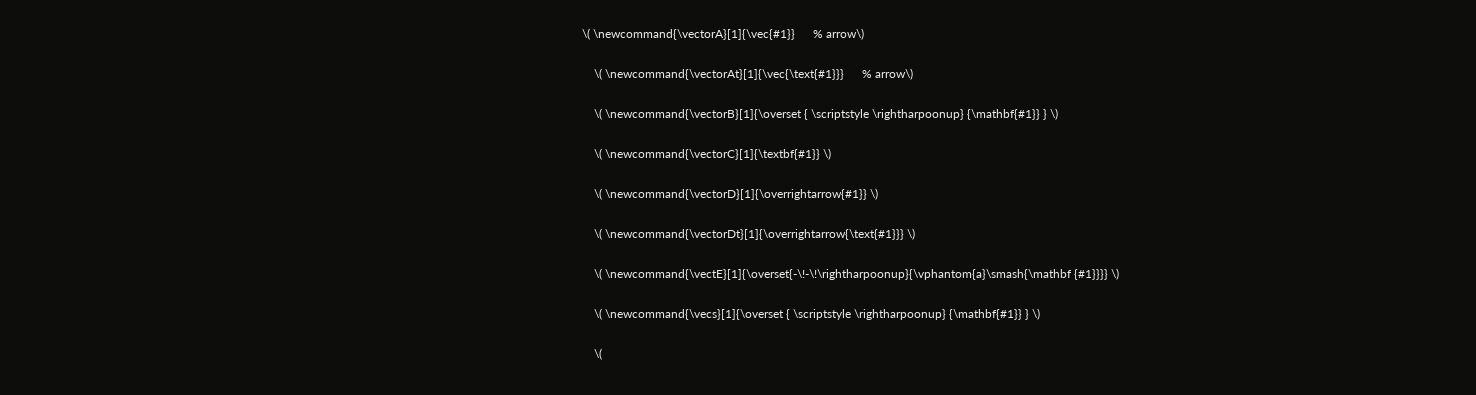\( \newcommand{\vectorA}[1]{\vec{#1}}      % arrow\)

    \( \newcommand{\vectorAt}[1]{\vec{\text{#1}}}      % arrow\)

    \( \newcommand{\vectorB}[1]{\overset { \scriptstyle \rightharpoonup} {\mathbf{#1}} } \)

    \( \newcommand{\vectorC}[1]{\textbf{#1}} \)

    \( \newcommand{\vectorD}[1]{\overrightarrow{#1}} \)

    \( \newcommand{\vectorDt}[1]{\overrightarrow{\text{#1}}} \)

    \( \newcommand{\vectE}[1]{\overset{-\!-\!\rightharpoonup}{\vphantom{a}\smash{\mathbf {#1}}}} \)

    \( \newcommand{\vecs}[1]{\overset { \scriptstyle \rightharpoonup} {\mathbf{#1}} } \)

    \(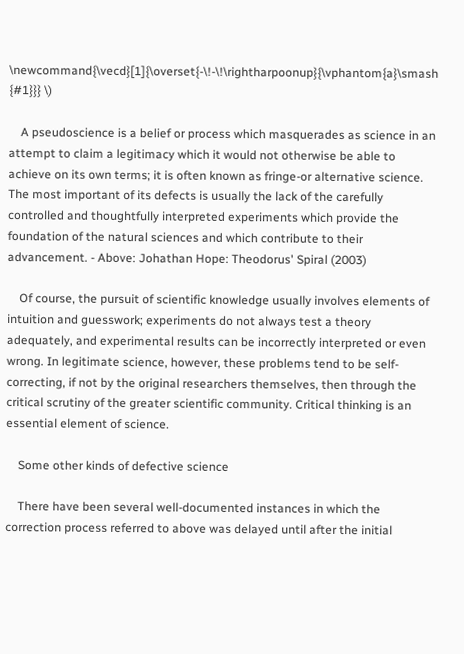\newcommand{\vecd}[1]{\overset{-\!-\!\rightharpoonup}{\vphantom{a}\smash {#1}}} \)

    A pseudoscience is a belief or process which masquerades as science in an attempt to claim a legitimacy which it would not otherwise be able to achieve on its own terms; it is often known as fringe-or alternative science. The most important of its defects is usually the lack of the carefully controlled and thoughtfully interpreted experiments which provide the foundation of the natural sciences and which contribute to their advancement. - Above: Johathan Hope: Theodorus' Spiral (2003)

    Of course, the pursuit of scientific knowledge usually involves elements of intuition and guesswork; experiments do not always test a theory adequately, and experimental results can be incorrectly interpreted or even wrong. In legitimate science, however, these problems tend to be self-correcting, if not by the original researchers themselves, then through the critical scrutiny of the greater scientific community. Critical thinking is an essential element of science.

    Some other kinds of defective science

    There have been several well-documented instances in which the correction process referred to above was delayed until after the initial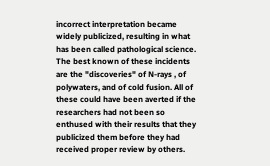incorrect interpretation became widely publicized, resulting in what has been called pathological science. The best known of these incidents are the "discoveries" of N-rays , of polywaters, and of cold fusion. All of these could have been averted if the researchers had not been so enthused with their results that they publicized them before they had received proper review by others.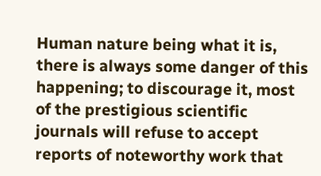Human nature being what it is, there is always some danger of this happening; to discourage it, most of the prestigious scientific journals will refuse to accept reports of noteworthy work that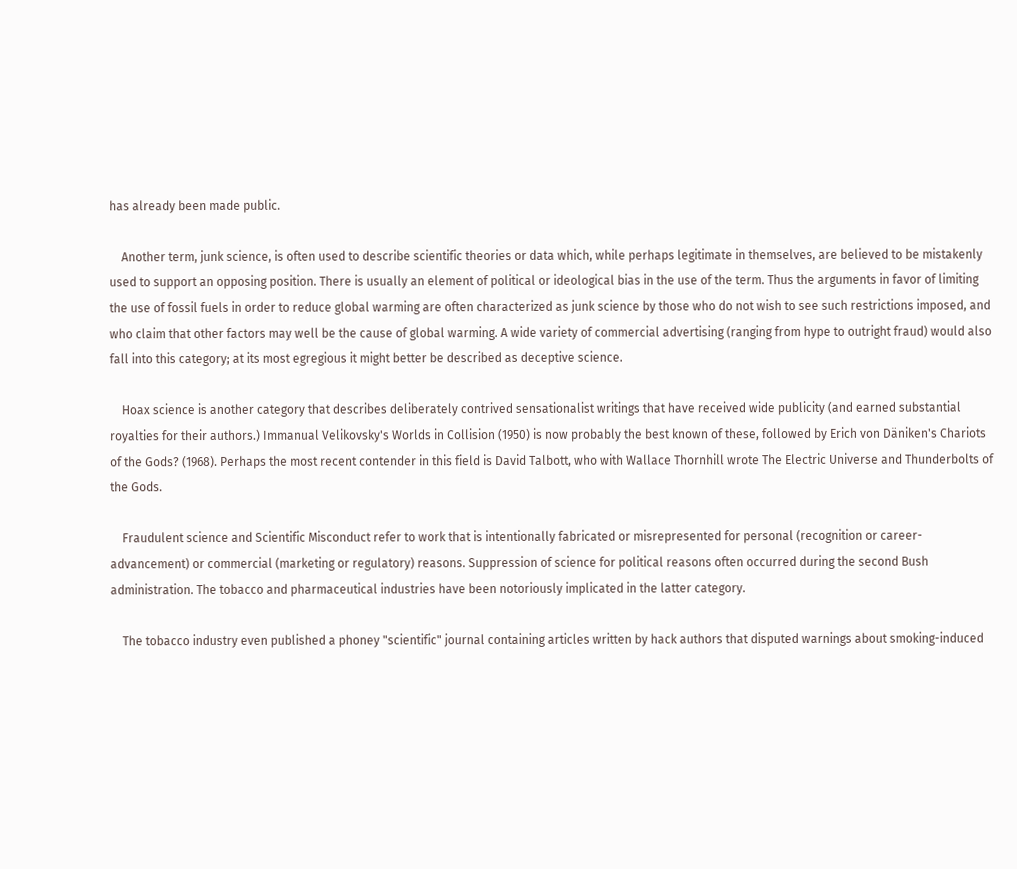has already been made public.

    Another term, junk science, is often used to describe scientific theories or data which, while perhaps legitimate in themselves, are believed to be mistakenly used to support an opposing position. There is usually an element of political or ideological bias in the use of the term. Thus the arguments in favor of limiting the use of fossil fuels in order to reduce global warming are often characterized as junk science by those who do not wish to see such restrictions imposed, and who claim that other factors may well be the cause of global warming. A wide variety of commercial advertising (ranging from hype to outright fraud) would also fall into this category; at its most egregious it might better be described as deceptive science.

    Hoax science is another category that describes deliberately contrived sensationalist writings that have received wide publicity (and earned substantial royalties for their authors.) Immanual Velikovsky's Worlds in Collision (1950) is now probably the best known of these, followed by Erich von Däniken's Chariots of the Gods? (1968). Perhaps the most recent contender in this field is David Talbott, who with Wallace Thornhill wrote The Electric Universe and Thunderbolts of the Gods.

    Fraudulent science and Scientific Misconduct refer to work that is intentionally fabricated or misrepresented for personal (recognition or career-advancement) or commercial (marketing or regulatory) reasons. Suppression of science for political reasons often occurred during the second Bush administration. The tobacco and pharmaceutical industries have been notoriously implicated in the latter category.

    The tobacco industry even published a phoney "scientific" journal containing articles written by hack authors that disputed warnings about smoking-induced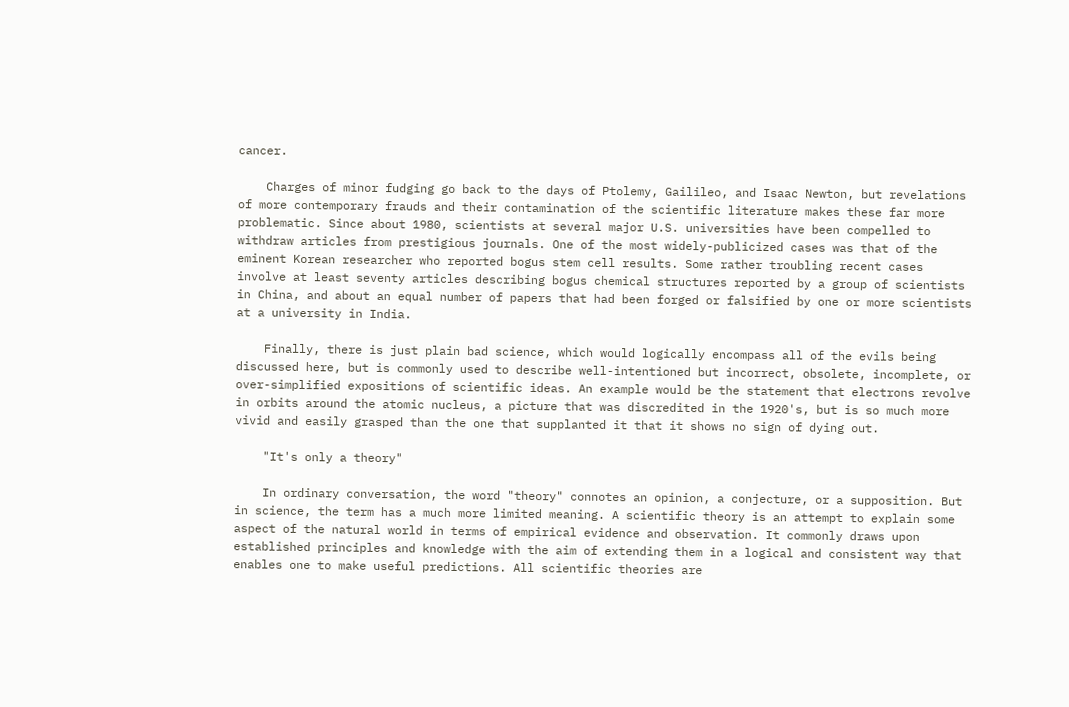cancer.

    Charges of minor fudging go back to the days of Ptolemy, Gailileo, and Isaac Newton, but revelations of more contemporary frauds and their contamination of the scientific literature makes these far more problematic. Since about 1980, scientists at several major U.S. universities have been compelled to withdraw articles from prestigious journals. One of the most widely-publicized cases was that of the eminent Korean researcher who reported bogus stem cell results. Some rather troubling recent cases involve at least seventy articles describing bogus chemical structures reported by a group of scientists in China, and about an equal number of papers that had been forged or falsified by one or more scientists at a university in India.

    Finally, there is just plain bad science, which would logically encompass all of the evils being discussed here, but is commonly used to describe well-intentioned but incorrect, obsolete, incomplete, or over-simplified expositions of scientific ideas. An example would be the statement that electrons revolve in orbits around the atomic nucleus, a picture that was discredited in the 1920's, but is so much more vivid and easily grasped than the one that supplanted it that it shows no sign of dying out.

    "It's only a theory"

    In ordinary conversation, the word "theory" connotes an opinion, a conjecture, or a supposition. But in science, the term has a much more limited meaning. A scientific theory is an attempt to explain some aspect of the natural world in terms of empirical evidence and observation. It commonly draws upon established principles and knowledge with the aim of extending them in a logical and consistent way that enables one to make useful predictions. All scientific theories are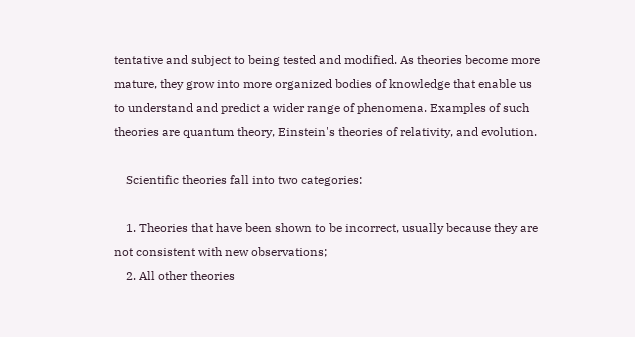tentative and subject to being tested and modified. As theories become more mature, they grow into more organized bodies of knowledge that enable us to understand and predict a wider range of phenomena. Examples of such theories are quantum theory, Einstein's theories of relativity, and evolution.

    Scientific theories fall into two categories:

    1. Theories that have been shown to be incorrect, usually because they are not consistent with new observations;
    2. All other theories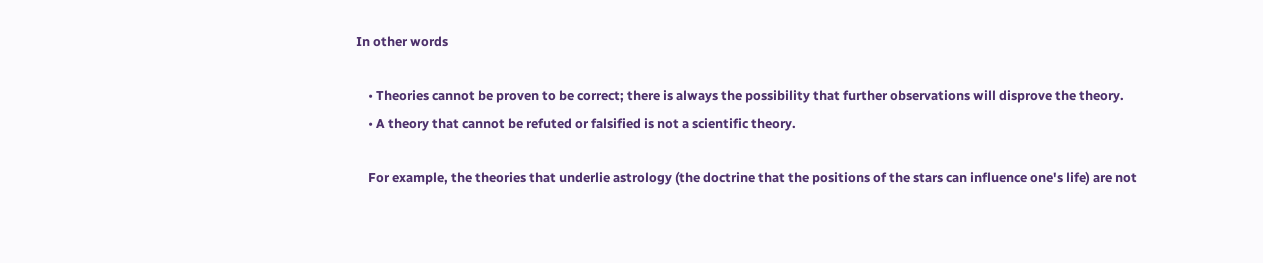In other words

    • Theories cannot be proven to be correct; there is always the possibility that further observations will disprove the theory.
    • A theory that cannot be refuted or falsified is not a scientific theory.

    For example, the theories that underlie astrology (the doctrine that the positions of the stars can influence one's life) are not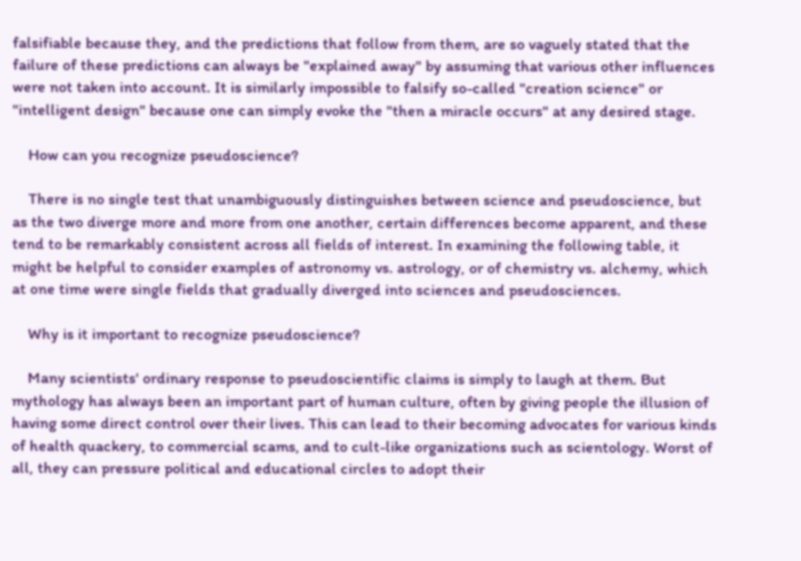falsifiable because they, and the predictions that follow from them, are so vaguely stated that the failure of these predictions can always be "explained away" by assuming that various other influences were not taken into account. It is similarly impossible to falsify so-called "creation science" or "intelligent design" because one can simply evoke the "then a miracle occurs" at any desired stage.

    How can you recognize pseudoscience?

    There is no single test that unambiguously distinguishes between science and pseudoscience, but as the two diverge more and more from one another, certain differences become apparent, and these tend to be remarkably consistent across all fields of interest. In examining the following table, it might be helpful to consider examples of astronomy vs. astrology, or of chemistry vs. alchemy, which at one time were single fields that gradually diverged into sciences and pseudosciences.

    Why is it important to recognize pseudoscience?

    Many scientists' ordinary response to pseudoscientific claims is simply to laugh at them. But mythology has always been an important part of human culture, often by giving people the illusion of having some direct control over their lives. This can lead to their becoming advocates for various kinds of health quackery, to commercial scams, and to cult-like organizations such as scientology. Worst of all, they can pressure political and educational circles to adopt their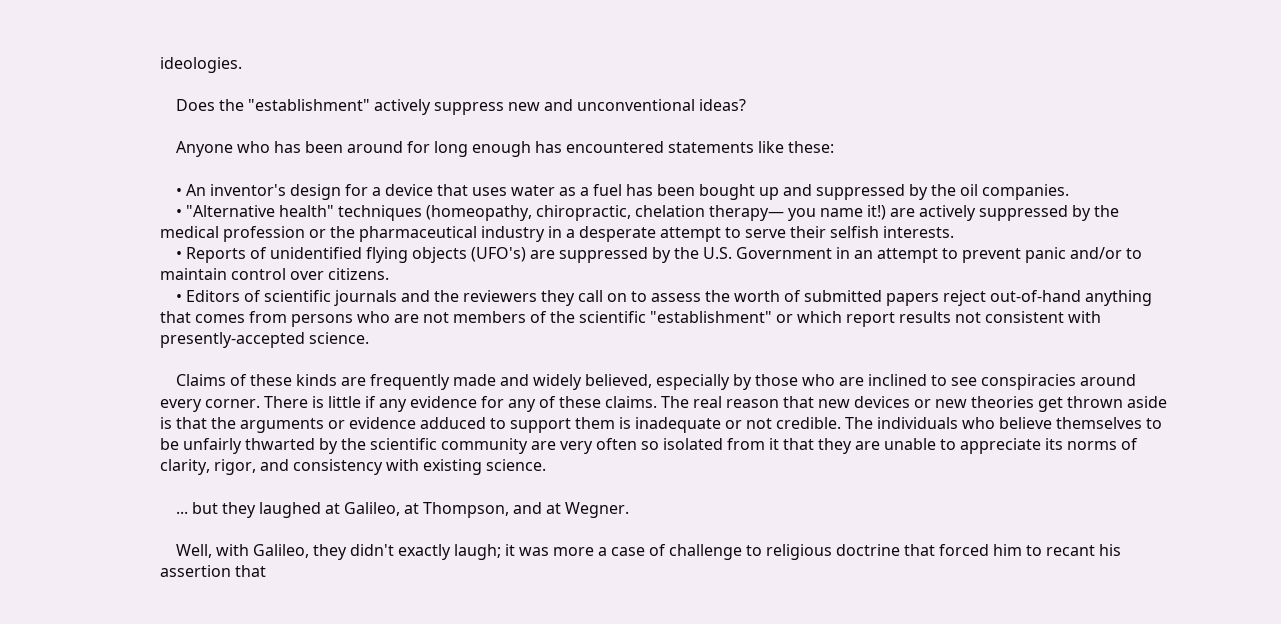ideologies.

    Does the "establishment" actively suppress new and unconventional ideas?

    Anyone who has been around for long enough has encountered statements like these:

    • An inventor's design for a device that uses water as a fuel has been bought up and suppressed by the oil companies.
    • "Alternative health" techniques (homeopathy, chiropractic, chelation therapy— you name it!) are actively suppressed by the medical profession or the pharmaceutical industry in a desperate attempt to serve their selfish interests.
    • Reports of unidentified flying objects (UFO's) are suppressed by the U.S. Government in an attempt to prevent panic and/or to maintain control over citizens.
    • Editors of scientific journals and the reviewers they call on to assess the worth of submitted papers reject out-of-hand anything that comes from persons who are not members of the scientific "establishment" or which report results not consistent with presently-accepted science.

    Claims of these kinds are frequently made and widely believed, especially by those who are inclined to see conspiracies around every corner. There is little if any evidence for any of these claims. The real reason that new devices or new theories get thrown aside is that the arguments or evidence adduced to support them is inadequate or not credible. The individuals who believe themselves to be unfairly thwarted by the scientific community are very often so isolated from it that they are unable to appreciate its norms of clarity, rigor, and consistency with existing science.

    ... but they laughed at Galileo, at Thompson, and at Wegner.

    Well, with Galileo, they didn't exactly laugh; it was more a case of challenge to religious doctrine that forced him to recant his assertion that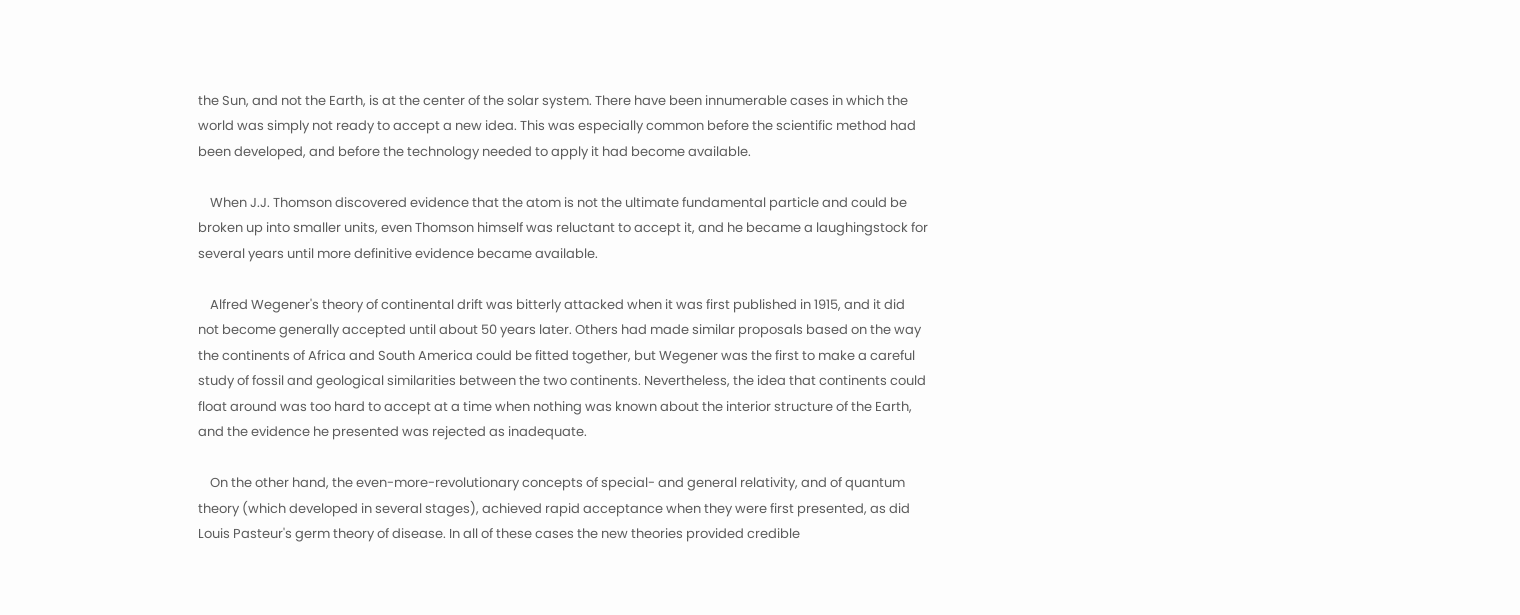the Sun, and not the Earth, is at the center of the solar system. There have been innumerable cases in which the world was simply not ready to accept a new idea. This was especially common before the scientific method had been developed, and before the technology needed to apply it had become available.

    When J.J. Thomson discovered evidence that the atom is not the ultimate fundamental particle and could be broken up into smaller units, even Thomson himself was reluctant to accept it, and he became a laughingstock for several years until more definitive evidence became available.

    Alfred Wegener's theory of continental drift was bitterly attacked when it was first published in 1915, and it did not become generally accepted until about 50 years later. Others had made similar proposals based on the way the continents of Africa and South America could be fitted together, but Wegener was the first to make a careful study of fossil and geological similarities between the two continents. Nevertheless, the idea that continents could float around was too hard to accept at a time when nothing was known about the interior structure of the Earth, and the evidence he presented was rejected as inadequate.

    On the other hand, the even-more-revolutionary concepts of special- and general relativity, and of quantum theory (which developed in several stages), achieved rapid acceptance when they were first presented, as did Louis Pasteur's germ theory of disease. In all of these cases the new theories provided credible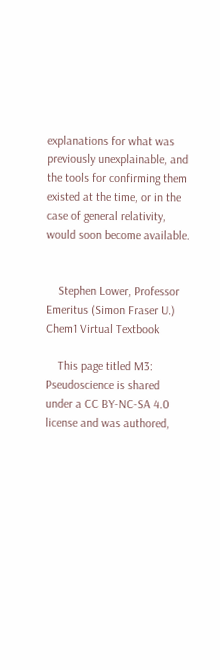explanations for what was previously unexplainable, and the tools for confirming them existed at the time, or in the case of general relativity, would soon become available.


    Stephen Lower, Professor Emeritus (Simon Fraser U.) Chem1 Virtual Textbook

    This page titled M3: Pseudoscience is shared under a CC BY-NC-SA 4.0 license and was authored,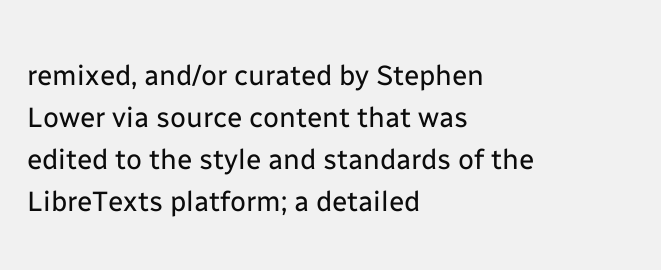remixed, and/or curated by Stephen Lower via source content that was edited to the style and standards of the LibreTexts platform; a detailed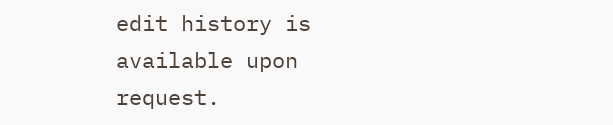edit history is available upon request.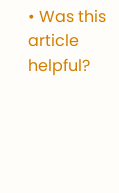• Was this article helpful?